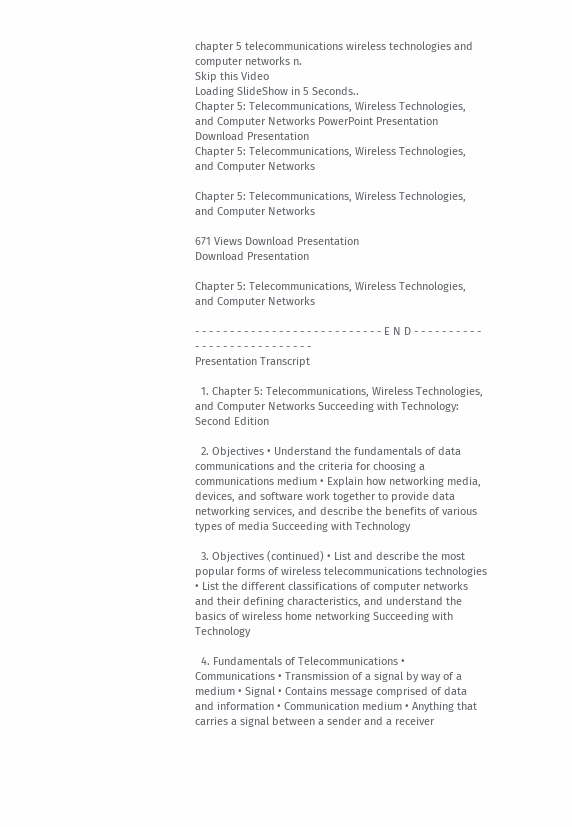chapter 5 telecommunications wireless technologies and computer networks n.
Skip this Video
Loading SlideShow in 5 Seconds..
Chapter 5: Telecommunications, Wireless Technologies, and Computer Networks PowerPoint Presentation
Download Presentation
Chapter 5: Telecommunications, Wireless Technologies, and Computer Networks

Chapter 5: Telecommunications, Wireless Technologies, and Computer Networks

671 Views Download Presentation
Download Presentation

Chapter 5: Telecommunications, Wireless Technologies, and Computer Networks

- - - - - - - - - - - - - - - - - - - - - - - - - - - E N D - - - - - - - - - - - - - - - - - - - - - - - - - - -
Presentation Transcript

  1. Chapter 5: Telecommunications, Wireless Technologies, and Computer Networks Succeeding with Technology: Second Edition

  2. Objectives • Understand the fundamentals of data communications and the criteria for choosing a communications medium • Explain how networking media, devices, and software work together to provide data networking services, and describe the benefits of various types of media Succeeding with Technology

  3. Objectives (continued) • List and describe the most popular forms of wireless telecommunications technologies • List the different classifications of computer networks and their defining characteristics, and understand the basics of wireless home networking Succeeding with Technology

  4. Fundamentals of Telecommunications • Communications • Transmission of a signal by way of a medium • Signal • Contains message comprised of data and information • Communication medium • Anything that carries a signal between a sender and a receiver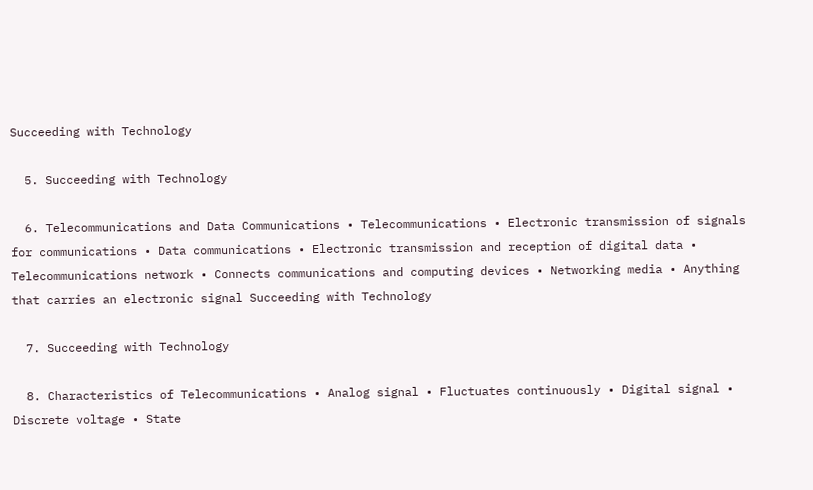Succeeding with Technology

  5. Succeeding with Technology

  6. Telecommunications and Data Communications • Telecommunications • Electronic transmission of signals for communications • Data communications • Electronic transmission and reception of digital data • Telecommunications network • Connects communications and computing devices • Networking media • Anything that carries an electronic signal Succeeding with Technology

  7. Succeeding with Technology

  8. Characteristics of Telecommunications • Analog signal • Fluctuates continuously • Digital signal • Discrete voltage • State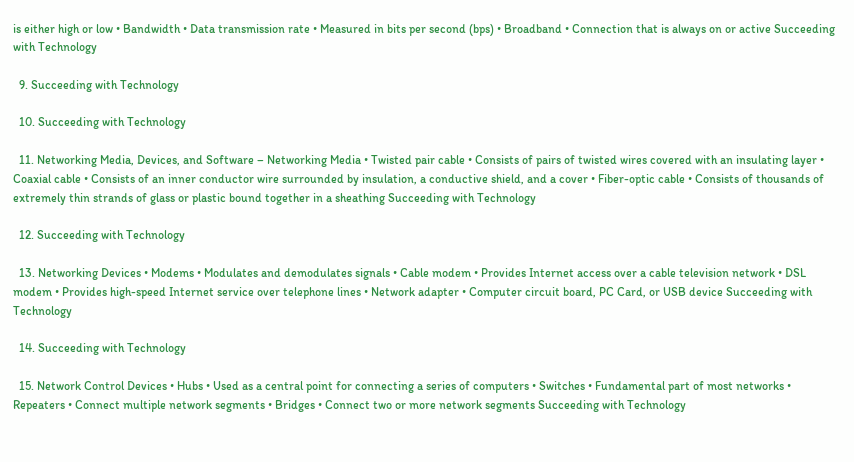is either high or low • Bandwidth • Data transmission rate • Measured in bits per second (bps) • Broadband • Connection that is always on or active Succeeding with Technology

  9. Succeeding with Technology

  10. Succeeding with Technology

  11. Networking Media, Devices, and Software – Networking Media • Twisted pair cable • Consists of pairs of twisted wires covered with an insulating layer • Coaxial cable • Consists of an inner conductor wire surrounded by insulation, a conductive shield, and a cover • Fiber-optic cable • Consists of thousands of extremely thin strands of glass or plastic bound together in a sheathing Succeeding with Technology

  12. Succeeding with Technology

  13. Networking Devices • Modems • Modulates and demodulates signals • Cable modem • Provides Internet access over a cable television network • DSL modem • Provides high-speed Internet service over telephone lines • Network adapter • Computer circuit board, PC Card, or USB device Succeeding with Technology

  14. Succeeding with Technology

  15. Network Control Devices • Hubs • Used as a central point for connecting a series of computers • Switches • Fundamental part of most networks • Repeaters • Connect multiple network segments • Bridges • Connect two or more network segments Succeeding with Technology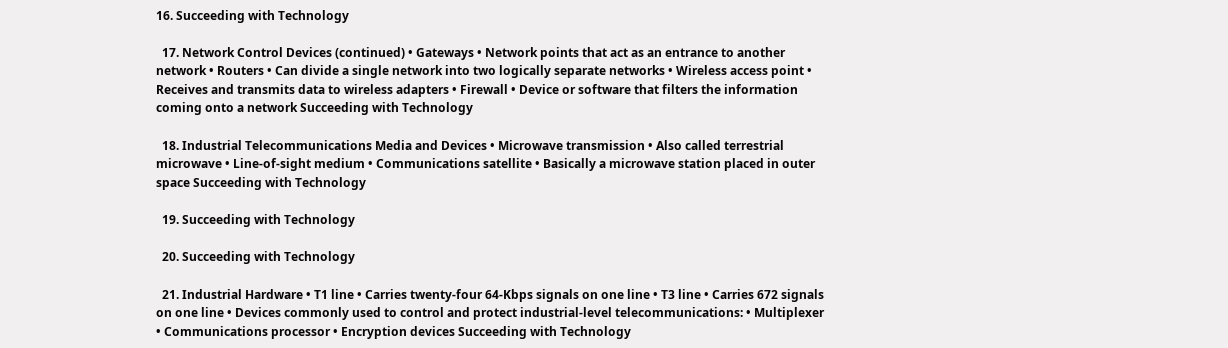16. Succeeding with Technology

  17. Network Control Devices (continued) • Gateways • Network points that act as an entrance to another network • Routers • Can divide a single network into two logically separate networks • Wireless access point • Receives and transmits data to wireless adapters • Firewall • Device or software that filters the information coming onto a network Succeeding with Technology

  18. Industrial Telecommunications Media and Devices • Microwave transmission • Also called terrestrial microwave • Line-of-sight medium • Communications satellite • Basically a microwave station placed in outer space Succeeding with Technology

  19. Succeeding with Technology

  20. Succeeding with Technology

  21. Industrial Hardware • T1 line • Carries twenty-four 64-Kbps signals on one line • T3 line • Carries 672 signals on one line • Devices commonly used to control and protect industrial-level telecommunications: • Multiplexer • Communications processor • Encryption devices Succeeding with Technology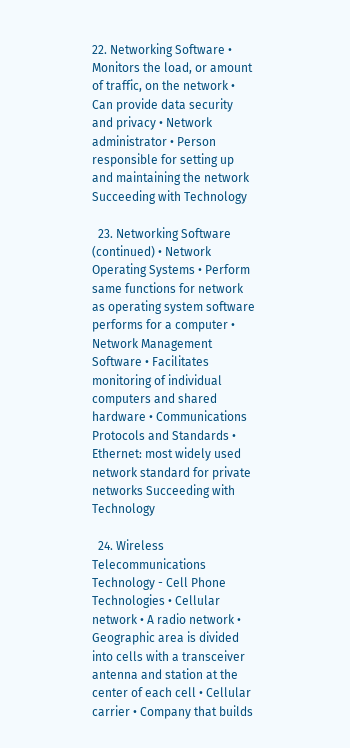22. Networking Software • Monitors the load, or amount of traffic, on the network • Can provide data security and privacy • Network administrator • Person responsible for setting up and maintaining the network Succeeding with Technology

  23. Networking Software (continued) • Network Operating Systems • Perform same functions for network as operating system software performs for a computer • Network Management Software • Facilitates monitoring of individual computers and shared hardware • Communications Protocols and Standards • Ethernet: most widely used network standard for private networks Succeeding with Technology

  24. Wireless Telecommunications Technology - Cell Phone Technologies • Cellular network • A radio network • Geographic area is divided into cells with a transceiver antenna and station at the center of each cell • Cellular carrier • Company that builds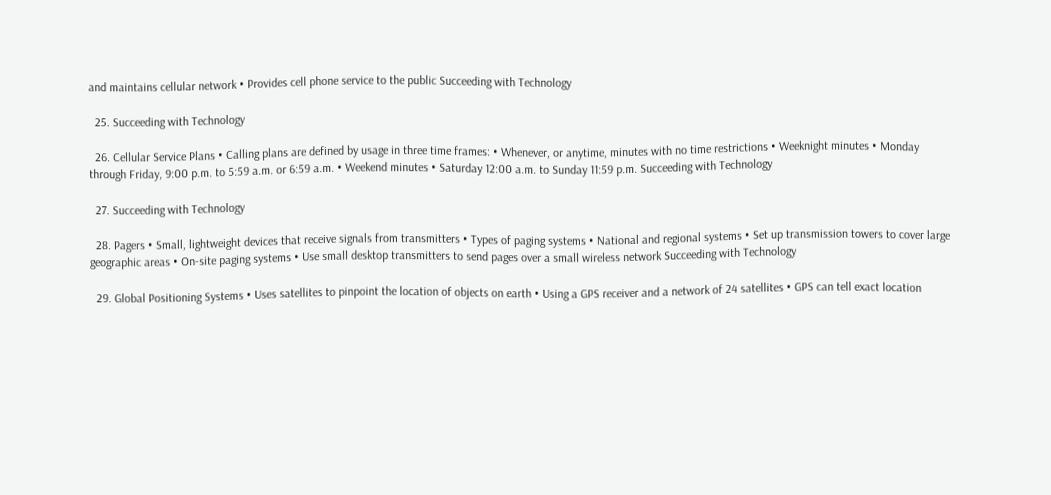and maintains cellular network • Provides cell phone service to the public Succeeding with Technology

  25. Succeeding with Technology

  26. Cellular Service Plans • Calling plans are defined by usage in three time frames: • Whenever, or anytime, minutes with no time restrictions • Weeknight minutes • Monday through Friday, 9:00 p.m. to 5:59 a.m. or 6:59 a.m. • Weekend minutes • Saturday 12:00 a.m. to Sunday 11:59 p.m. Succeeding with Technology

  27. Succeeding with Technology

  28. Pagers • Small, lightweight devices that receive signals from transmitters • Types of paging systems • National and regional systems • Set up transmission towers to cover large geographic areas • On-site paging systems • Use small desktop transmitters to send pages over a small wireless network Succeeding with Technology

  29. Global Positioning Systems • Uses satellites to pinpoint the location of objects on earth • Using a GPS receiver and a network of 24 satellites • GPS can tell exact location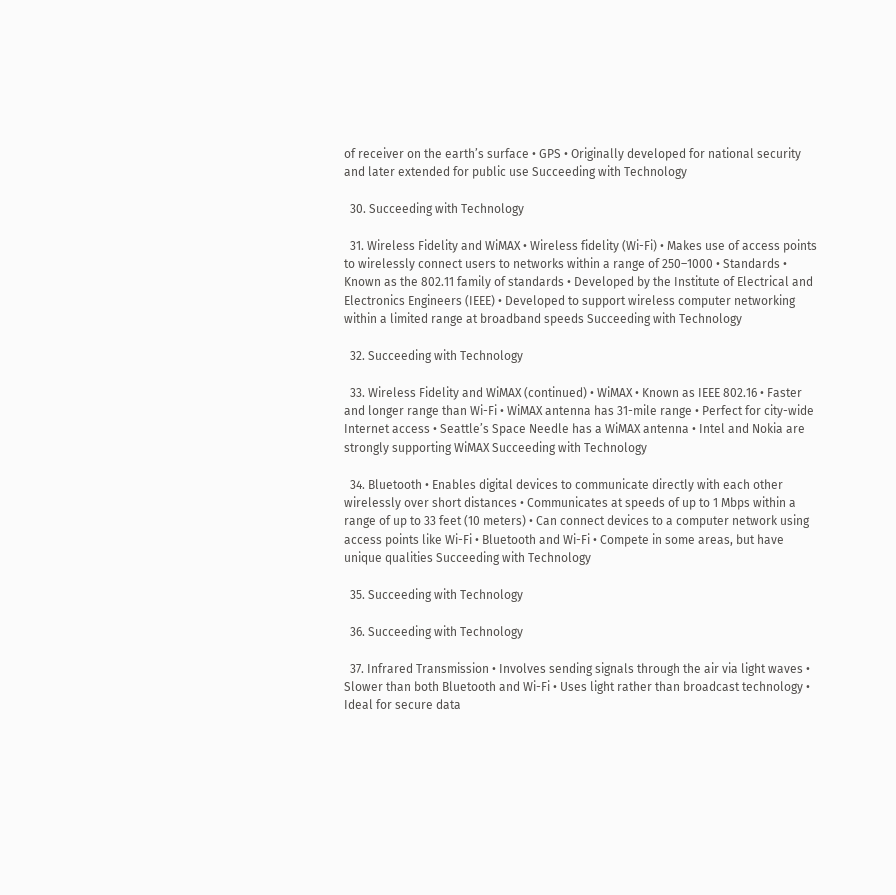of receiver on the earth’s surface • GPS • Originally developed for national security and later extended for public use Succeeding with Technology

  30. Succeeding with Technology

  31. Wireless Fidelity and WiMAX • Wireless fidelity (Wi-Fi) • Makes use of access points to wirelessly connect users to networks within a range of 250–1000 • Standards • Known as the 802.11 family of standards • Developed by the Institute of Electrical and Electronics Engineers (IEEE) • Developed to support wireless computer networking within a limited range at broadband speeds Succeeding with Technology

  32. Succeeding with Technology

  33. Wireless Fidelity and WiMAX (continued) • WiMAX • Known as IEEE 802.16 • Faster and longer range than Wi-Fi • WiMAX antenna has 31-mile range • Perfect for city-wide Internet access • Seattle’s Space Needle has a WiMAX antenna • Intel and Nokia are strongly supporting WiMAX Succeeding with Technology

  34. Bluetooth • Enables digital devices to communicate directly with each other wirelessly over short distances • Communicates at speeds of up to 1 Mbps within a range of up to 33 feet (10 meters) • Can connect devices to a computer network using access points like Wi-Fi • Bluetooth and Wi-Fi • Compete in some areas, but have unique qualities Succeeding with Technology

  35. Succeeding with Technology

  36. Succeeding with Technology

  37. Infrared Transmission • Involves sending signals through the air via light waves • Slower than both Bluetooth and Wi-Fi • Uses light rather than broadcast technology • Ideal for secure data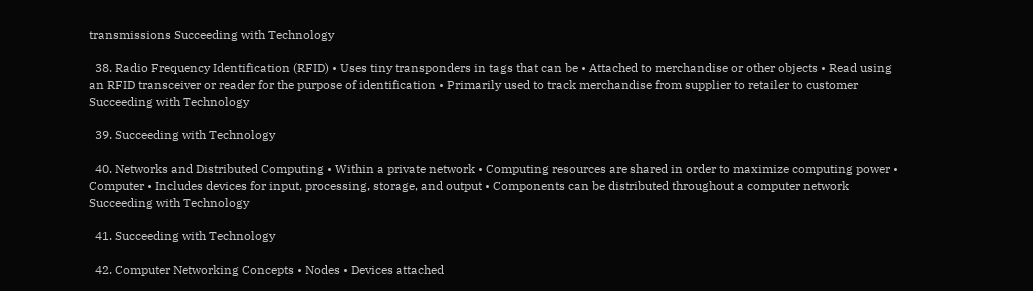transmissions Succeeding with Technology

  38. Radio Frequency Identification (RFID) • Uses tiny transponders in tags that can be • Attached to merchandise or other objects • Read using an RFID transceiver or reader for the purpose of identification • Primarily used to track merchandise from supplier to retailer to customer Succeeding with Technology

  39. Succeeding with Technology

  40. Networks and Distributed Computing • Within a private network • Computing resources are shared in order to maximize computing power • Computer • Includes devices for input, processing, storage, and output • Components can be distributed throughout a computer network Succeeding with Technology

  41. Succeeding with Technology

  42. Computer Networking Concepts • Nodes • Devices attached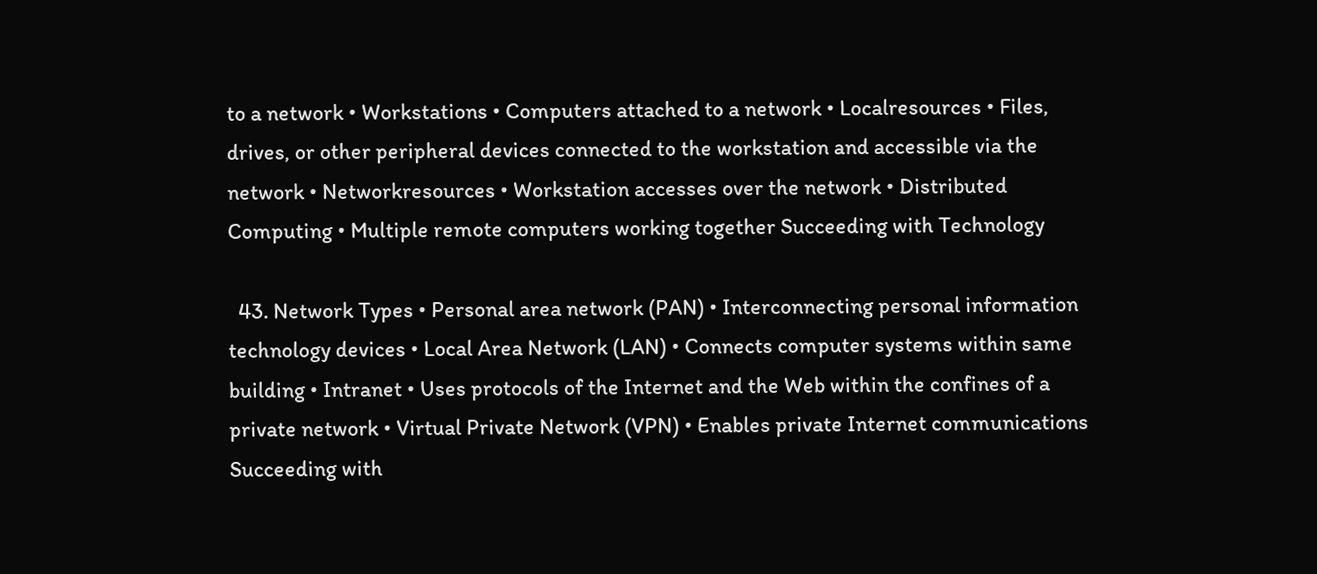to a network • Workstations • Computers attached to a network • Localresources • Files, drives, or other peripheral devices connected to the workstation and accessible via the network • Networkresources • Workstation accesses over the network • Distributed Computing • Multiple remote computers working together Succeeding with Technology

  43. Network Types • Personal area network (PAN) • Interconnecting personal information technology devices • Local Area Network (LAN) • Connects computer systems within same building • Intranet • Uses protocols of the Internet and the Web within the confines of a private network • Virtual Private Network (VPN) • Enables private Internet communications Succeeding with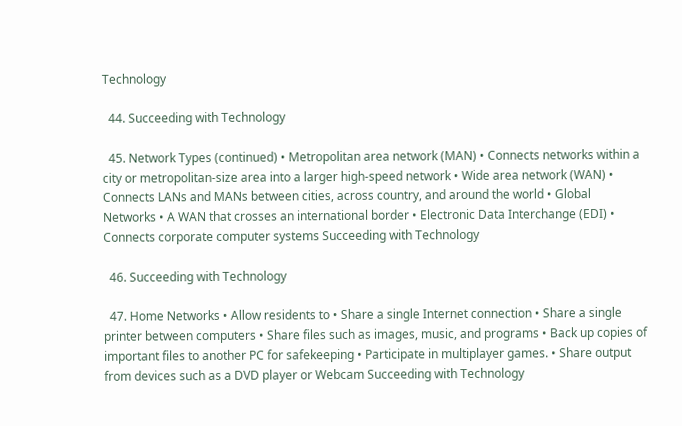Technology

  44. Succeeding with Technology

  45. Network Types (continued) • Metropolitan area network (MAN) • Connects networks within a city or metropolitan-size area into a larger high-speed network • Wide area network (WAN) • Connects LANs and MANs between cities, across country, and around the world • Global Networks • A WAN that crosses an international border • Electronic Data Interchange (EDI) • Connects corporate computer systems Succeeding with Technology

  46. Succeeding with Technology

  47. Home Networks • Allow residents to • Share a single Internet connection • Share a single printer between computers • Share files such as images, music, and programs • Back up copies of important files to another PC for safekeeping • Participate in multiplayer games. • Share output from devices such as a DVD player or Webcam Succeeding with Technology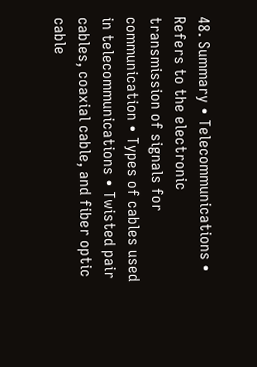48. Summary • Telecommunications • Refers to the electronic transmission of signals for communication • Types of cables used in telecommunications • Twisted pair cables, coaxial cable, and fiber optic cable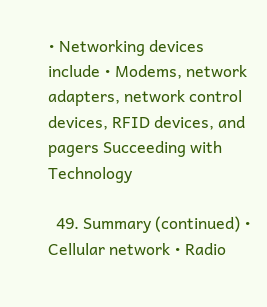• Networking devices include • Modems, network adapters, network control devices, RFID devices, and pagers Succeeding with Technology

  49. Summary (continued) • Cellular network • Radio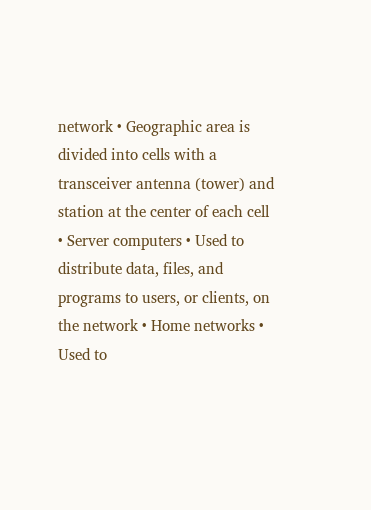network • Geographic area is divided into cells with a transceiver antenna (tower) and station at the center of each cell • Server computers • Used to distribute data, files, and programs to users, or clients, on the network • Home networks • Used to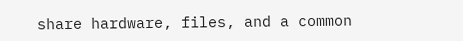share hardware, files, and a common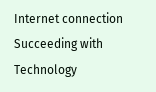Internet connection Succeeding with Technology